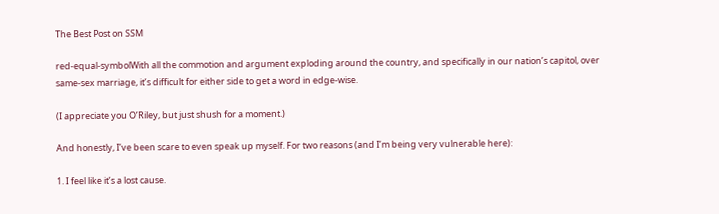The Best Post on SSM

red-equal-symbolWith all the commotion and argument exploding around the country, and specifically in our nation’s capitol, over same-sex marriage, it’s difficult for either side to get a word in edge-wise.

(I appreciate you O’Riley, but just shush for a moment.)

And honestly, I’ve been scare to even speak up myself. For two reasons (and I’m being very vulnerable here):

1. I feel like it’s a lost cause.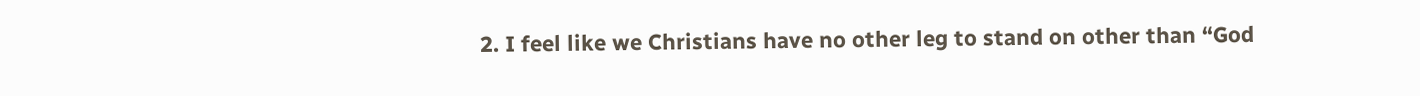2. I feel like we Christians have no other leg to stand on other than “God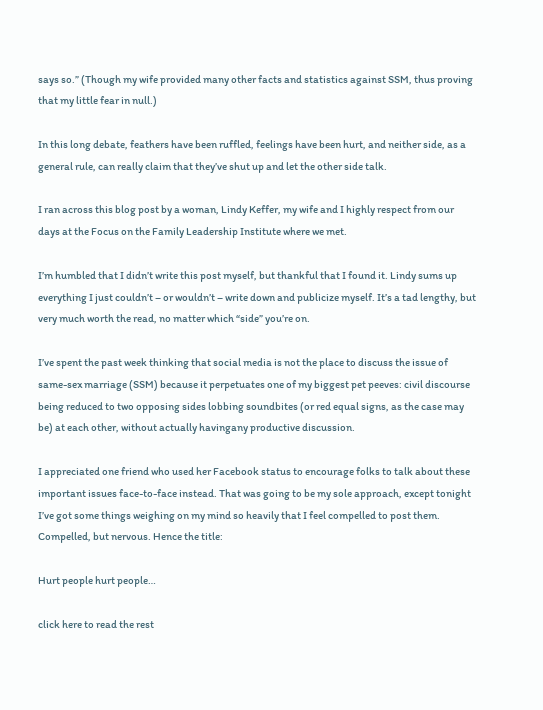says so.” (Though my wife provided many other facts and statistics against SSM, thus proving that my little fear in null.)

In this long debate, feathers have been ruffled, feelings have been hurt, and neither side, as a general rule, can really claim that they’ve shut up and let the other side talk.

I ran across this blog post by a woman, Lindy Keffer, my wife and I highly respect from our days at the Focus on the Family Leadership Institute where we met.

I’m humbled that I didn’t write this post myself, but thankful that I found it. Lindy sums up everything I just couldn’t – or wouldn’t – write down and publicize myself. It’s a tad lengthy, but very much worth the read, no matter which “side” you’re on.

I’ve spent the past week thinking that social media is not the place to discuss the issue of same-sex marriage (SSM) because it perpetuates one of my biggest pet peeves: civil discourse being reduced to two opposing sides lobbing soundbites (or red equal signs, as the case may be) at each other, without actually havingany productive discussion.

I appreciated one friend who used her Facebook status to encourage folks to talk about these important issues face-to-face instead. That was going to be my sole approach, except tonight I’ve got some things weighing on my mind so heavily that I feel compelled to post them. Compelled, but nervous. Hence the title:

Hurt people hurt people…

click here to read the rest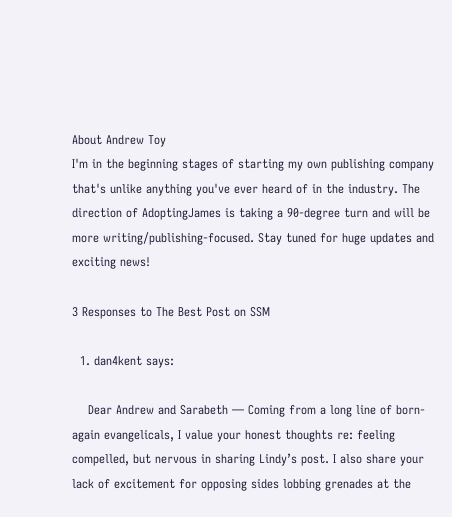About Andrew Toy
I'm in the beginning stages of starting my own publishing company that's unlike anything you've ever heard of in the industry. The direction of AdoptingJames is taking a 90-degree turn and will be more writing/publishing-focused. Stay tuned for huge updates and exciting news!

3 Responses to The Best Post on SSM

  1. dan4kent says:

    Dear Andrew and Sarabeth — Coming from a long line of born-again evangelicals, I value your honest thoughts re: feeling compelled, but nervous in sharing Lindy’s post. I also share your lack of excitement for opposing sides lobbing grenades at the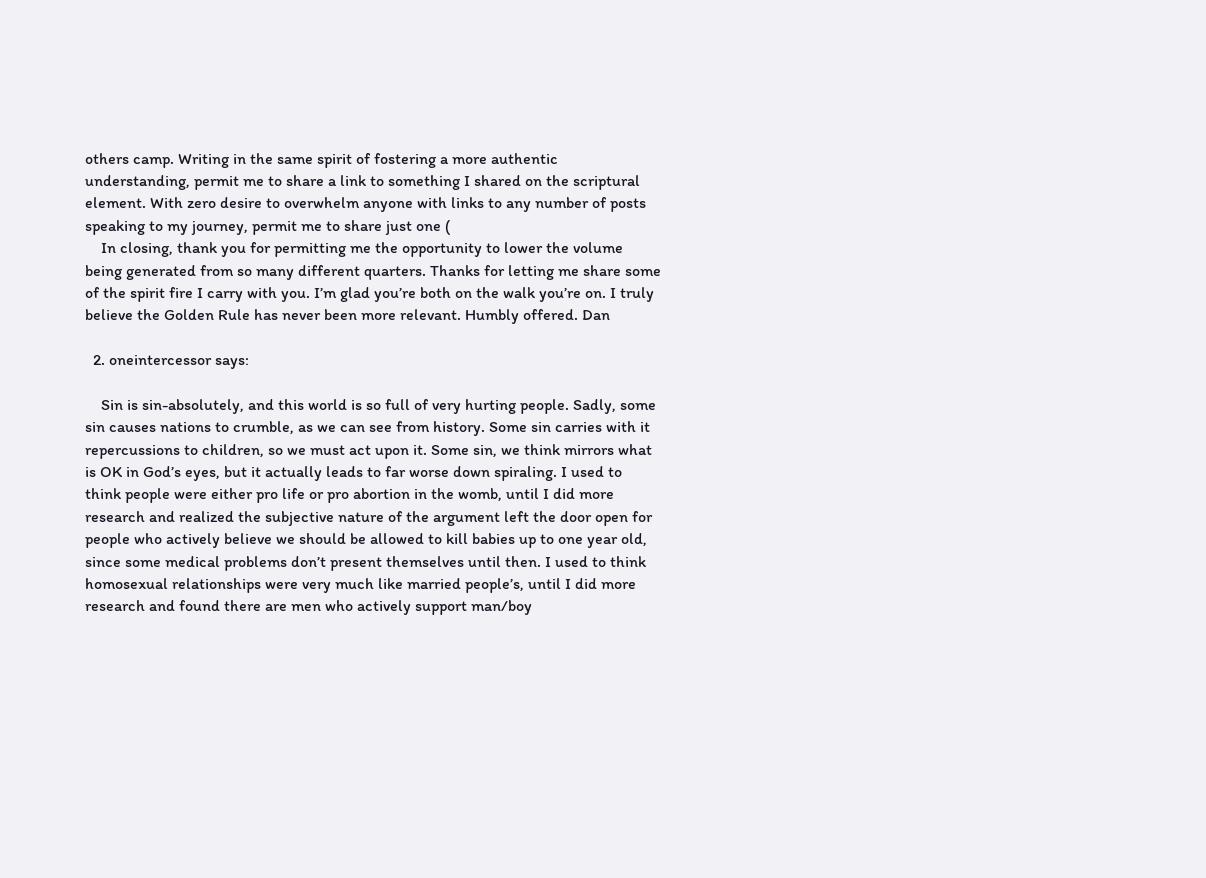others camp. Writing in the same spirit of fostering a more authentic understanding, permit me to share a link to something I shared on the scriptural element. With zero desire to overwhelm anyone with links to any number of posts speaking to my journey, permit me to share just one (
    In closing, thank you for permitting me the opportunity to lower the volume being generated from so many different quarters. Thanks for letting me share some of the spirit fire I carry with you. I’m glad you’re both on the walk you’re on. I truly believe the Golden Rule has never been more relevant. Humbly offered. Dan

  2. oneintercessor says:

    Sin is sin-absolutely, and this world is so full of very hurting people. Sadly, some sin causes nations to crumble, as we can see from history. Some sin carries with it repercussions to children, so we must act upon it. Some sin, we think mirrors what is OK in God’s eyes, but it actually leads to far worse down spiraling. I used to think people were either pro life or pro abortion in the womb, until I did more research and realized the subjective nature of the argument left the door open for people who actively believe we should be allowed to kill babies up to one year old, since some medical problems don’t present themselves until then. I used to think homosexual relationships were very much like married people’s, until I did more research and found there are men who actively support man/boy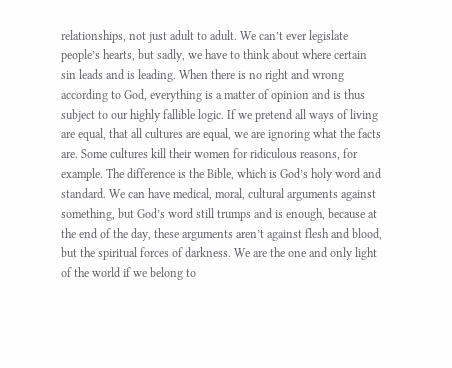relationships, not just adult to adult. We can’t ever legislate people’s hearts, but sadly, we have to think about where certain sin leads and is leading. When there is no right and wrong according to God, everything is a matter of opinion and is thus subject to our highly fallible logic. If we pretend all ways of living are equal, that all cultures are equal, we are ignoring what the facts are. Some cultures kill their women for ridiculous reasons, for example. The difference is the Bible, which is God’s holy word and standard. We can have medical, moral, cultural arguments against something, but God’s word still trumps and is enough, because at the end of the day, these arguments aren’t against flesh and blood, but the spiritual forces of darkness. We are the one and only light of the world if we belong to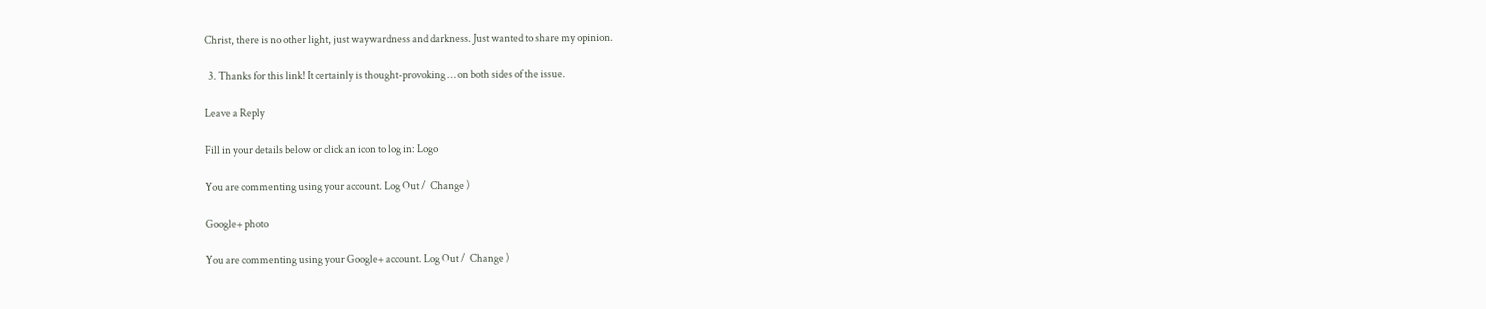Christ, there is no other light, just waywardness and darkness. Just wanted to share my opinion.

  3. Thanks for this link! It certainly is thought-provoking … on both sides of the issue.

Leave a Reply

Fill in your details below or click an icon to log in: Logo

You are commenting using your account. Log Out /  Change )

Google+ photo

You are commenting using your Google+ account. Log Out /  Change )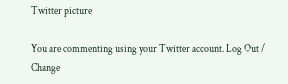Twitter picture

You are commenting using your Twitter account. Log Out /  Change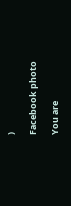)

Facebook photo

You are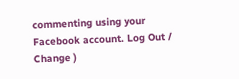commenting using your Facebook account. Log Out /  Change )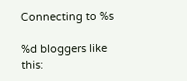Connecting to %s

%d bloggers like this: